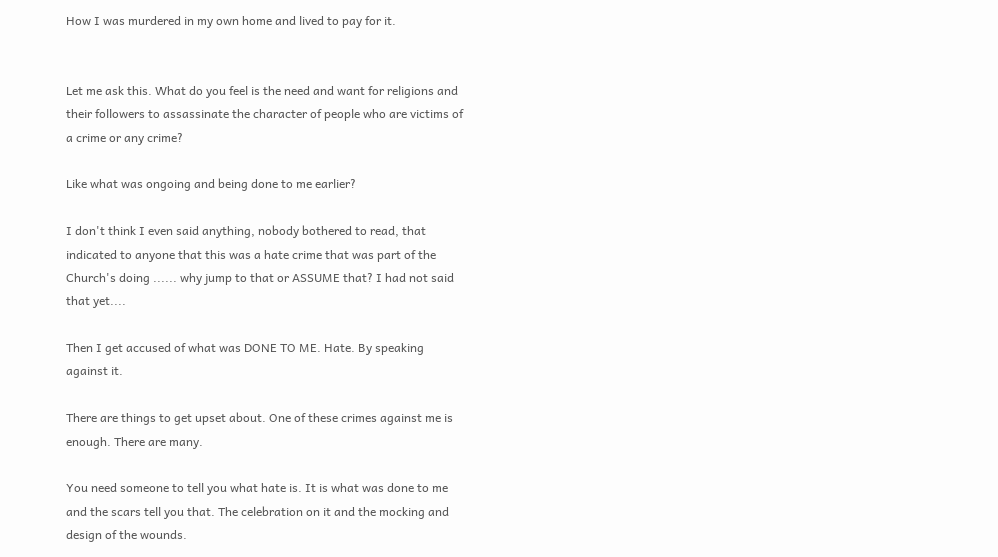How I was murdered in my own home and lived to pay for it.


Let me ask this. What do you feel is the need and want for religions and their followers to assassinate the character of people who are victims of a crime or any crime?

Like what was ongoing and being done to me earlier?

I don't think I even said anything, nobody bothered to read, that indicated to anyone that this was a hate crime that was part of the Church's doing ...... why jump to that or ASSUME that? I had not said that yet....

Then I get accused of what was DONE TO ME. Hate. By speaking against it.

There are things to get upset about. One of these crimes against me is enough. There are many.

You need someone to tell you what hate is. It is what was done to me and the scars tell you that. The celebration on it and the mocking and design of the wounds.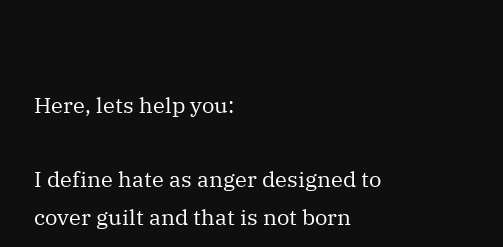Here, lets help you:

I define hate as anger designed to cover guilt and that is not born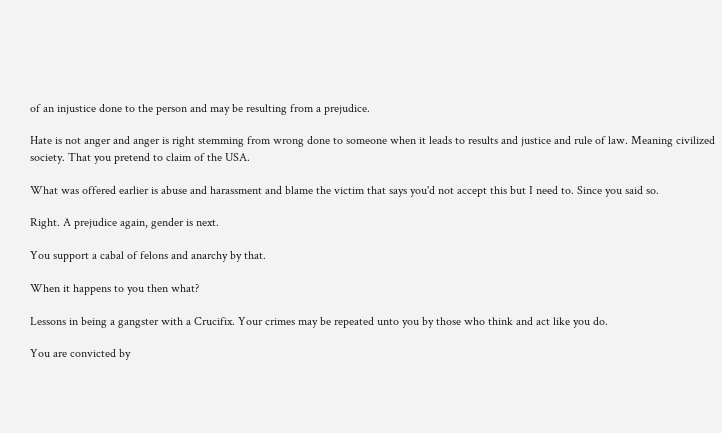of an injustice done to the person and may be resulting from a prejudice.

Hate is not anger and anger is right stemming from wrong done to someone when it leads to results and justice and rule of law. Meaning civilized society. That you pretend to claim of the USA.

What was offered earlier is abuse and harassment and blame the victim that says you'd not accept this but I need to. Since you said so.

Right. A prejudice again, gender is next.

You support a cabal of felons and anarchy by that.

When it happens to you then what?

Lessons in being a gangster with a Crucifix. Your crimes may be repeated unto you by those who think and act like you do.

You are convicted by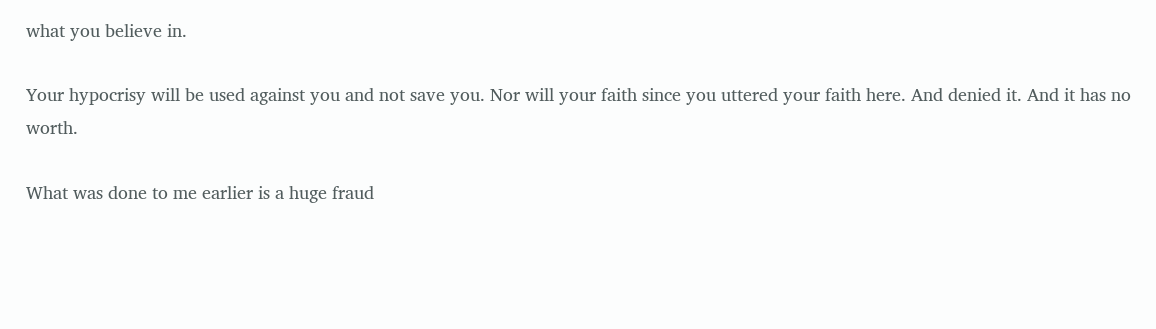what you believe in.

Your hypocrisy will be used against you and not save you. Nor will your faith since you uttered your faith here. And denied it. And it has no worth.

What was done to me earlier is a huge fraud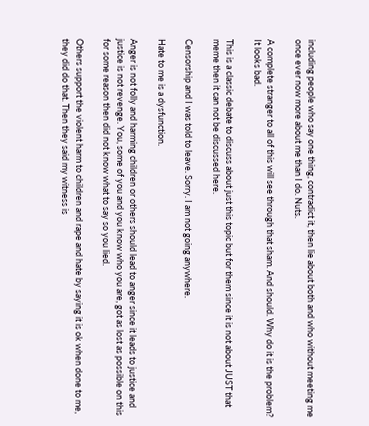including people who say one thing, contradict it, then lie about both and who without meeting me once ever now more about me than I do. Nuts.

A complete stranger to all of this will see through that sham. And should. Why do it is the problem? It looks bad.

This is a classic debate to discuss about just this topic but for them since it is not about JUST that meme then it can not be discussed here.

Censorship and I was told to leave. Sorry. I am not going anywhere.

Hate to me is a dysfunction.

Anger is not folly and harming children or others should lead to anger since it leads to justice and justice is not revenge. You, some of you and you know who you are, got as lost as possible on this for some reason then did not know what to say so you lied.

Others support the violent harm to children and rape and hate by saying it is ok when done to me, they did do that. Then they said my witness is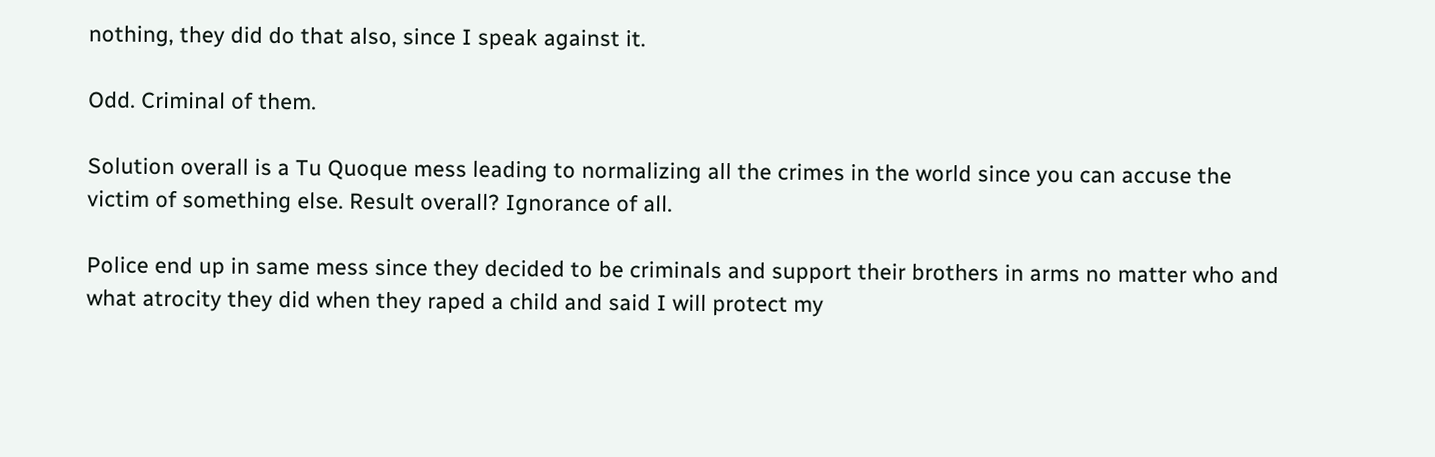nothing, they did do that also, since I speak against it.

Odd. Criminal of them.

Solution overall is a Tu Quoque mess leading to normalizing all the crimes in the world since you can accuse the victim of something else. Result overall? Ignorance of all.

Police end up in same mess since they decided to be criminals and support their brothers in arms no matter who and what atrocity they did when they raped a child and said I will protect my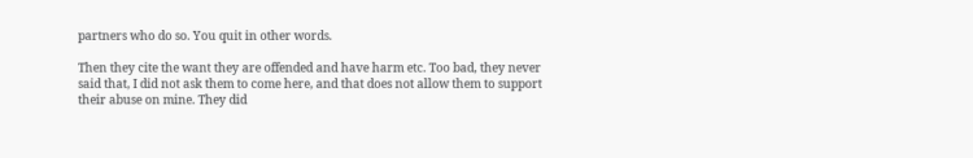partners who do so. You quit in other words.

Then they cite the want they are offended and have harm etc. Too bad, they never said that, I did not ask them to come here, and that does not allow them to support their abuse on mine. They did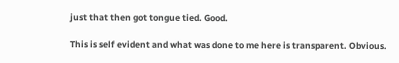just that then got tongue tied. Good.

This is self evident and what was done to me here is transparent. Obvious.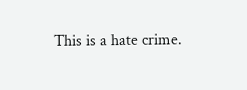This is a hate crime.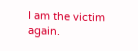I am the victim again.